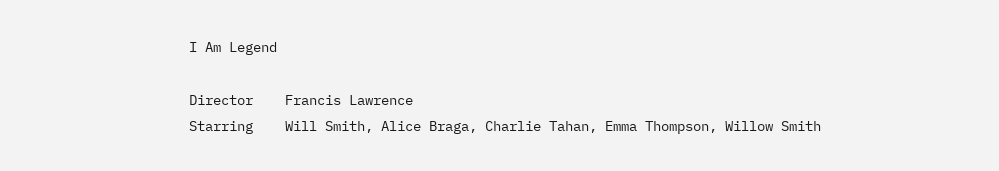I Am Legend

Director    Francis Lawrence
Starring    Will Smith, Alice Braga, Charlie Tahan, Emma Thompson, Willow Smith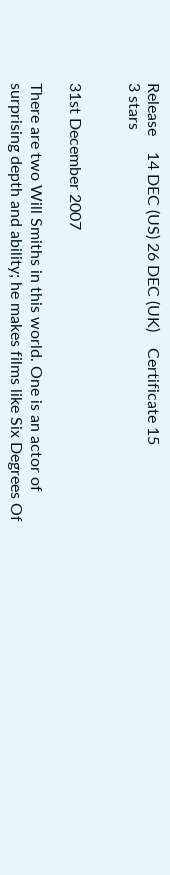Release    14 DEC (US) 26 DEC (UK)    Certificate 15
3 stars


31st December 2007

There are two Will Smiths in this world. One is an actor of surprising depth and ability; he makes films like Six Degrees Of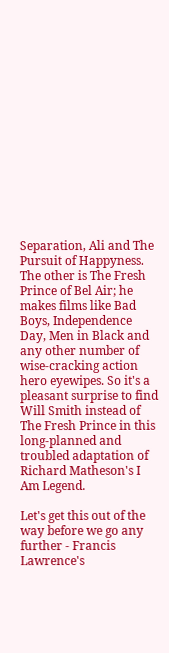Separation, Ali and The Pursuit of Happyness. The other is The Fresh Prince of Bel Air; he makes films like Bad Boys, Independence Day, Men in Black and any other number of wise-cracking action hero eyewipes. So it's a pleasant surprise to find Will Smith instead of The Fresh Prince in this long-planned and troubled adaptation of Richard Matheson's I Am Legend.

Let's get this out of the way before we go any further - Francis Lawrence's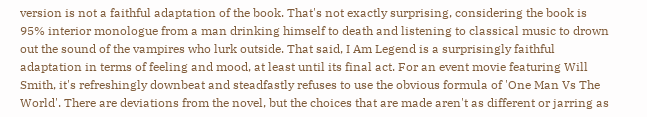version is not a faithful adaptation of the book. That's not exactly surprising, considering the book is 95% interior monologue from a man drinking himself to death and listening to classical music to drown out the sound of the vampires who lurk outside. That said, I Am Legend is a surprisingly faithful adaptation in terms of feeling and mood, at least until its final act. For an event movie featuring Will Smith, it's refreshingly downbeat and steadfastly refuses to use the obvious formula of 'One Man Vs The World'. There are deviations from the novel, but the choices that are made aren't as different or jarring as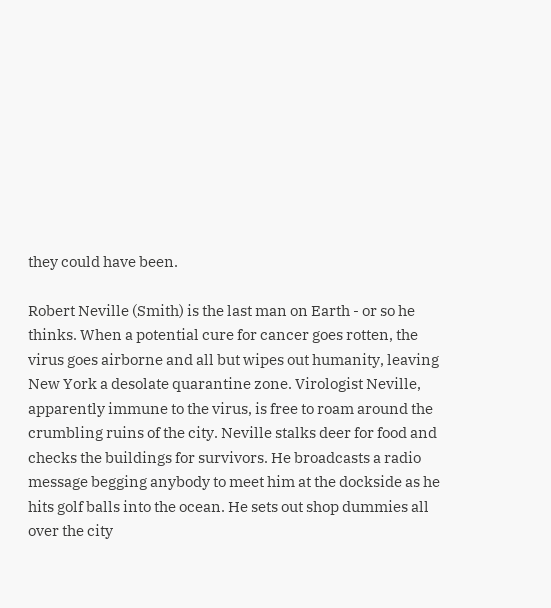they could have been.

Robert Neville (Smith) is the last man on Earth - or so he thinks. When a potential cure for cancer goes rotten, the virus goes airborne and all but wipes out humanity, leaving New York a desolate quarantine zone. Virologist Neville, apparently immune to the virus, is free to roam around the crumbling ruins of the city. Neville stalks deer for food and checks the buildings for survivors. He broadcasts a radio message begging anybody to meet him at the dockside as he hits golf balls into the ocean. He sets out shop dummies all over the city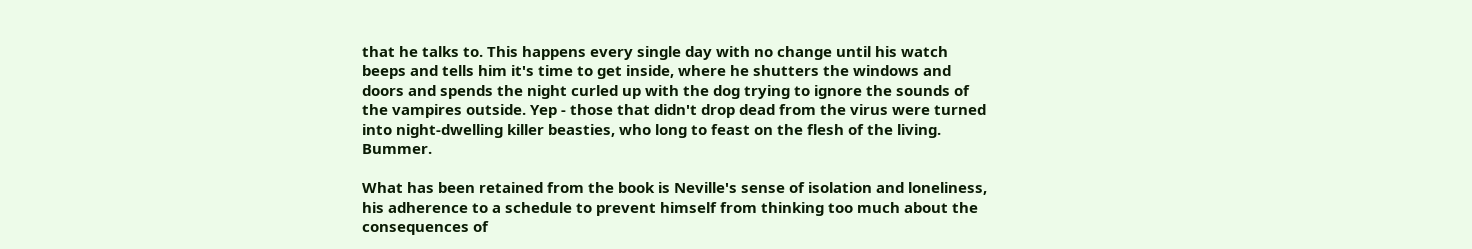that he talks to. This happens every single day with no change until his watch beeps and tells him it's time to get inside, where he shutters the windows and doors and spends the night curled up with the dog trying to ignore the sounds of the vampires outside. Yep - those that didn't drop dead from the virus were turned into night-dwelling killer beasties, who long to feast on the flesh of the living. Bummer.

What has been retained from the book is Neville's sense of isolation and loneliness, his adherence to a schedule to prevent himself from thinking too much about the consequences of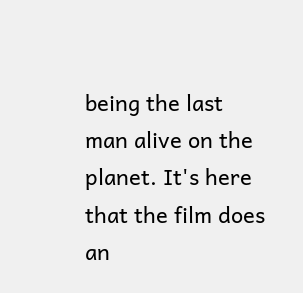being the last man alive on the planet. It's here that the film does an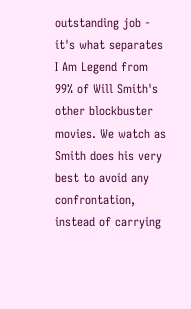outstanding job - it's what separates I Am Legend from 99% of Will Smith's other blockbuster movies. We watch as Smith does his very best to avoid any confrontation, instead of carrying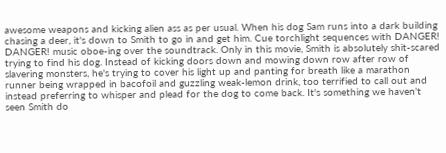awesome weapons and kicking alien ass as per usual. When his dog Sam runs into a dark building chasing a deer, it's down to Smith to go in and get him. Cue torchlight sequences with DANGER! DANGER! music oboe-ing over the soundtrack. Only in this movie, Smith is absolutely shit-scared trying to find his dog. Instead of kicking doors down and mowing down row after row of slavering monsters, he's trying to cover his light up and panting for breath like a marathon runner being wrapped in bacofoil and guzzling weak-lemon drink, too terrified to call out and instead preferring to whisper and plead for the dog to come back. It's something we haven't seen Smith do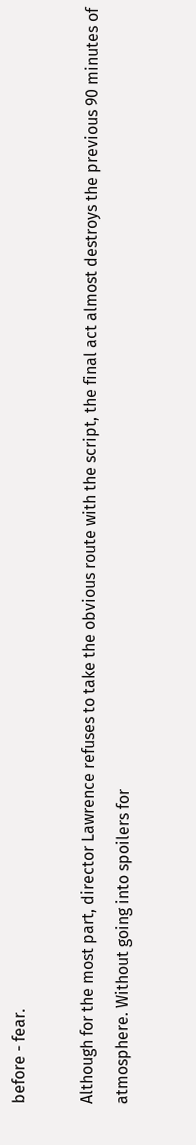before - fear.

Although for the most part, director Lawrence refuses to take the obvious route with the script, the final act almost destroys the previous 90 minutes of atmosphere. Without going into spoilers for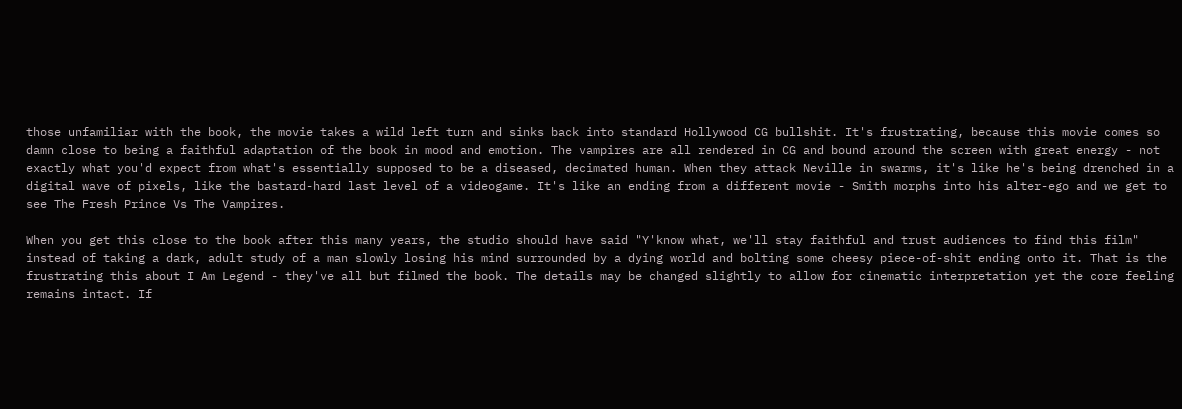those unfamiliar with the book, the movie takes a wild left turn and sinks back into standard Hollywood CG bullshit. It's frustrating, because this movie comes so damn close to being a faithful adaptation of the book in mood and emotion. The vampires are all rendered in CG and bound around the screen with great energy - not exactly what you'd expect from what's essentially supposed to be a diseased, decimated human. When they attack Neville in swarms, it's like he's being drenched in a digital wave of pixels, like the bastard-hard last level of a videogame. It's like an ending from a different movie - Smith morphs into his alter-ego and we get to see The Fresh Prince Vs The Vampires.

When you get this close to the book after this many years, the studio should have said "Y'know what, we'll stay faithful and trust audiences to find this film" instead of taking a dark, adult study of a man slowly losing his mind surrounded by a dying world and bolting some cheesy piece-of-shit ending onto it. That is the frustrating this about I Am Legend - they've all but filmed the book. The details may be changed slightly to allow for cinematic interpretation yet the core feeling remains intact. If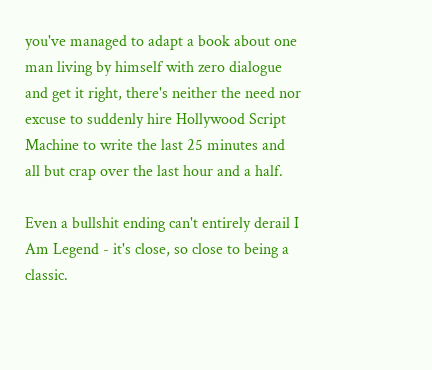you've managed to adapt a book about one man living by himself with zero dialogue and get it right, there's neither the need nor excuse to suddenly hire Hollywood Script Machine to write the last 25 minutes and all but crap over the last hour and a half.

Even a bullshit ending can't entirely derail I Am Legend - it's close, so close to being a classic.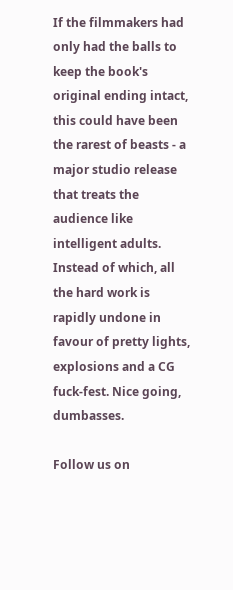If the filmmakers had only had the balls to keep the book's original ending intact, this could have been the rarest of beasts - a major studio release that treats the audience like intelligent adults. Instead of which, all the hard work is rapidly undone in favour of pretty lights, explosions and a CG fuck-fest. Nice going, dumbasses.

Follow us on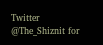Twitter @The_Shiznit for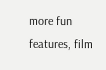more fun features, film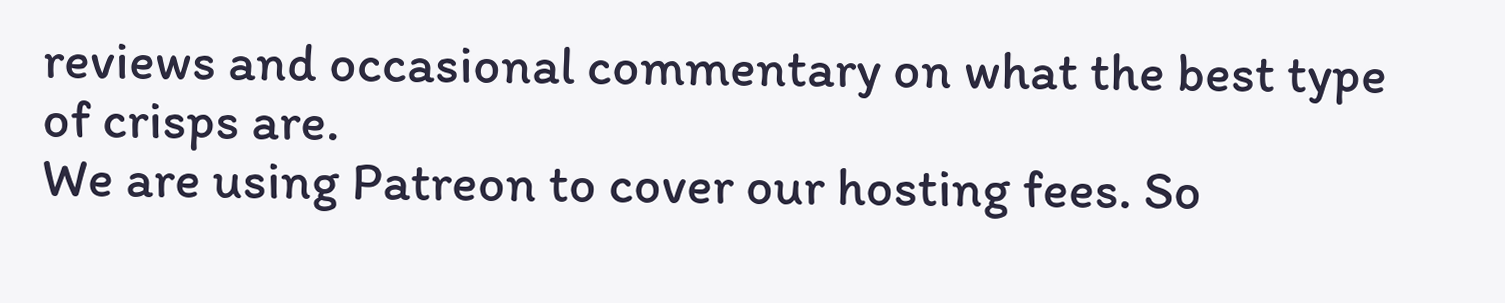reviews and occasional commentary on what the best type of crisps are.
We are using Patreon to cover our hosting fees. So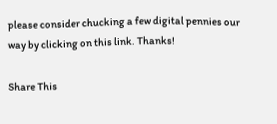please consider chucking a few digital pennies our way by clicking on this link. Thanks!

Share This